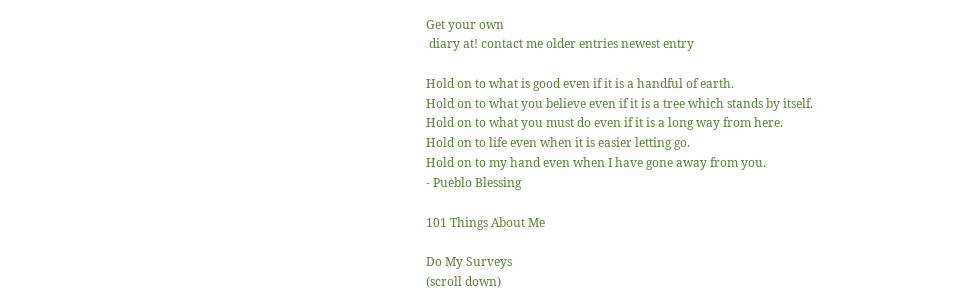Get your own
 diary at! contact me older entries newest entry

Hold on to what is good even if it is a handful of earth.
Hold on to what you believe even if it is a tree which stands by itself.
Hold on to what you must do even if it is a long way from here.
Hold on to life even when it is easier letting go.
Hold on to my hand even when I have gone away from you.
- Pueblo Blessing

101 Things About Me

Do My Surveys
(scroll down)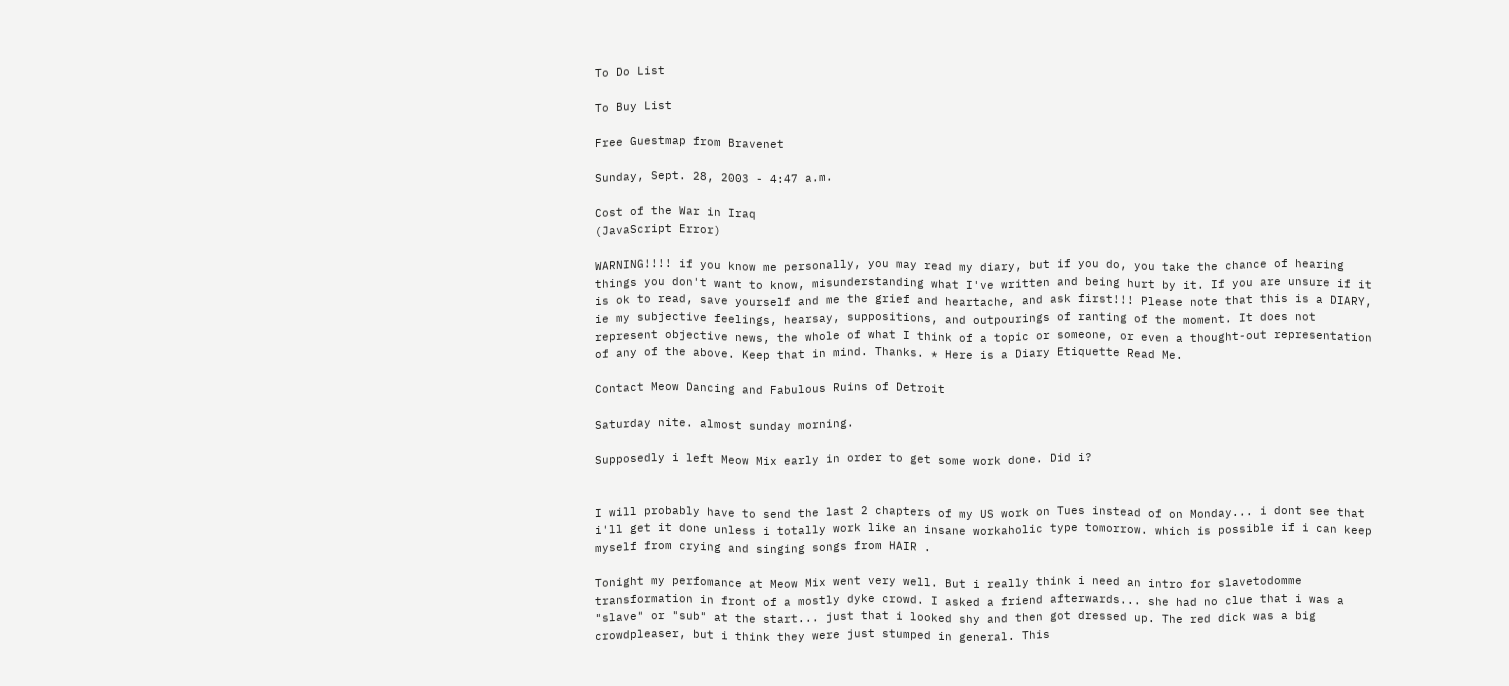To Do List

To Buy List

Free Guestmap from Bravenet

Sunday, Sept. 28, 2003 - 4:47 a.m.

Cost of the War in Iraq
(JavaScript Error)

WARNING!!!! if you know me personally, you may read my diary, but if you do, you take the chance of hearing things you don't want to know, misunderstanding what I've written and being hurt by it. If you are unsure if it is ok to read, save yourself and me the grief and heartache, and ask first!!! Please note that this is a DIARY, ie my subjective feelings, hearsay, suppositions, and outpourings of ranting of the moment. It does not represent objective news, the whole of what I think of a topic or someone, or even a thought-out representation of any of the above. Keep that in mind. Thanks. * Here is a Diary Etiquette Read Me.

Contact Meow Dancing and Fabulous Ruins of Detroit

Saturday nite. almost sunday morning.

Supposedly i left Meow Mix early in order to get some work done. Did i?


I will probably have to send the last 2 chapters of my US work on Tues instead of on Monday... i dont see that i'll get it done unless i totally work like an insane workaholic type tomorrow. which is possible if i can keep myself from crying and singing songs from HAIR .

Tonight my perfomance at Meow Mix went very well. But i really think i need an intro for slavetodomme transformation in front of a mostly dyke crowd. I asked a friend afterwards... she had no clue that i was a "slave" or "sub" at the start... just that i looked shy and then got dressed up. The red dick was a big crowdpleaser, but i think they were just stumped in general. This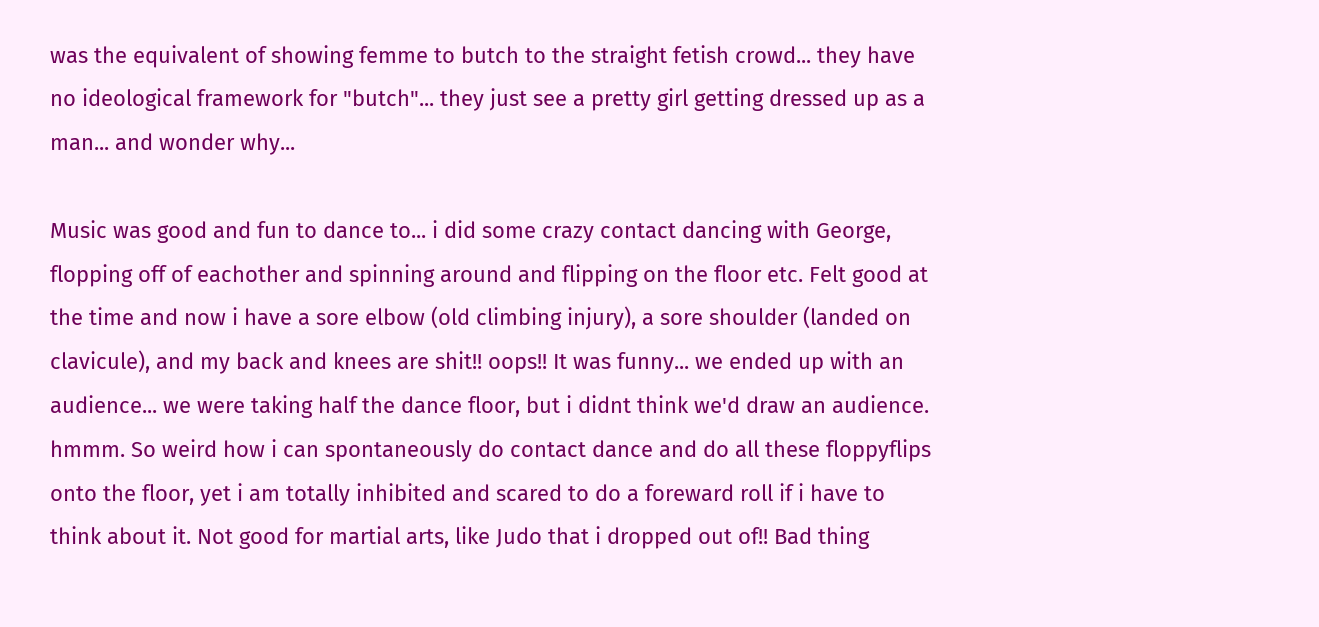was the equivalent of showing femme to butch to the straight fetish crowd... they have no ideological framework for "butch"... they just see a pretty girl getting dressed up as a man... and wonder why...

Music was good and fun to dance to... i did some crazy contact dancing with George, flopping off of eachother and spinning around and flipping on the floor etc. Felt good at the time and now i have a sore elbow (old climbing injury), a sore shoulder (landed on clavicule), and my back and knees are shit!! oops!! It was funny... we ended up with an audience... we were taking half the dance floor, but i didnt think we'd draw an audience. hmmm. So weird how i can spontaneously do contact dance and do all these floppyflips onto the floor, yet i am totally inhibited and scared to do a foreward roll if i have to think about it. Not good for martial arts, like Judo that i dropped out of!! Bad thing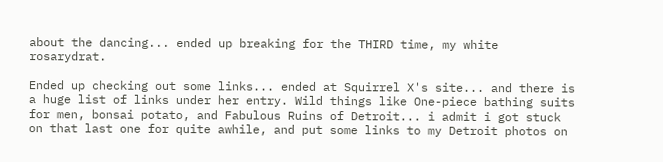about the dancing... ended up breaking for the THIRD time, my white rosarydrat.

Ended up checking out some links... ended at Squirrel X's site... and there is a huge list of links under her entry. Wild things like One-piece bathing suits for men, bonsai potato, and Fabulous Ruins of Detroit... i admit i got stuck on that last one for quite awhile, and put some links to my Detroit photos on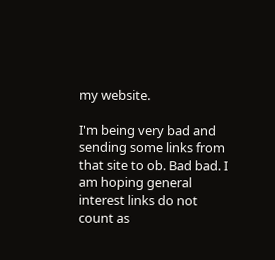my website.

I'm being very bad and sending some links from that site to ob. Bad bad. I am hoping general interest links do not count as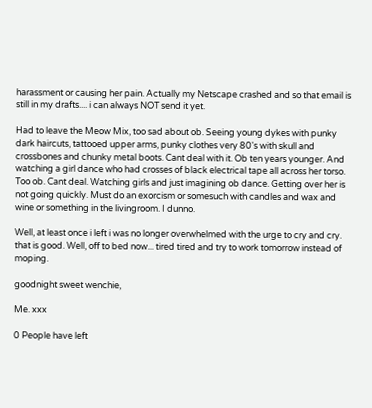harassment or causing her pain. Actually my Netscape crashed and so that email is still in my drafts.... i can always NOT send it yet.

Had to leave the Meow Mix, too sad about ob. Seeing young dykes with punky dark haircuts, tattooed upper arms, punky clothes very 80's with skull and crossbones and chunky metal boots. Cant deal with it. Ob ten years younger. And watching a girl dance who had crosses of black electrical tape all across her torso. Too ob. Cant deal. Watching girls and just imagining ob dance. Getting over her is not going quickly. Must do an exorcism or somesuch with candles and wax and wine or something in the livingroom. I dunno.

Well, at least once i left i was no longer overwhelmed with the urge to cry and cry. that is good. Well, off to bed now... tired tired and try to work tomorrow instead of moping.

goodnight sweet wenchie,

Me. xxx

0 People have left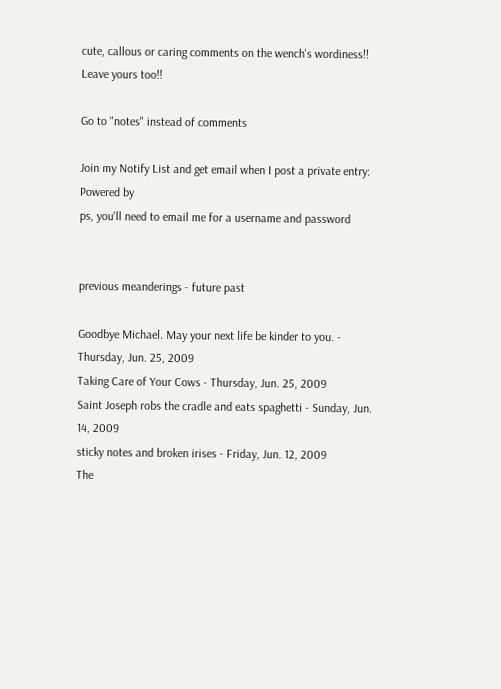cute, callous or caring comments on the wench's wordiness!!
Leave yours too!!

Go to "notes" instead of comments

Join my Notify List and get email when I post a private entry:
Powered by
ps, you'll need to email me for a username and password


previous meanderings - future past

Goodbye Michael. May your next life be kinder to you. - Thursday, Jun. 25, 2009
Taking Care of Your Cows - Thursday, Jun. 25, 2009
Saint Joseph robs the cradle and eats spaghetti - Sunday, Jun. 14, 2009
sticky notes and broken irises - Friday, Jun. 12, 2009
The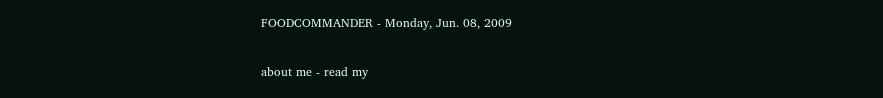FOODCOMMANDER - Monday, Jun. 08, 2009


about me - read my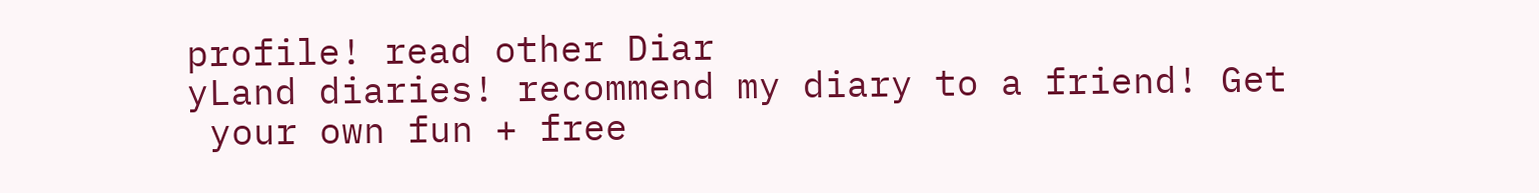profile! read other Diar
yLand diaries! recommend my diary to a friend! Get
 your own fun + free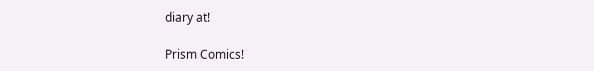diary at!

Prism Comics!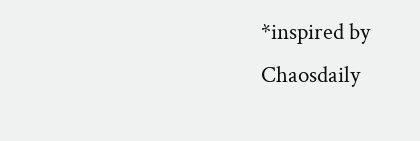*inspired by Chaosdaily